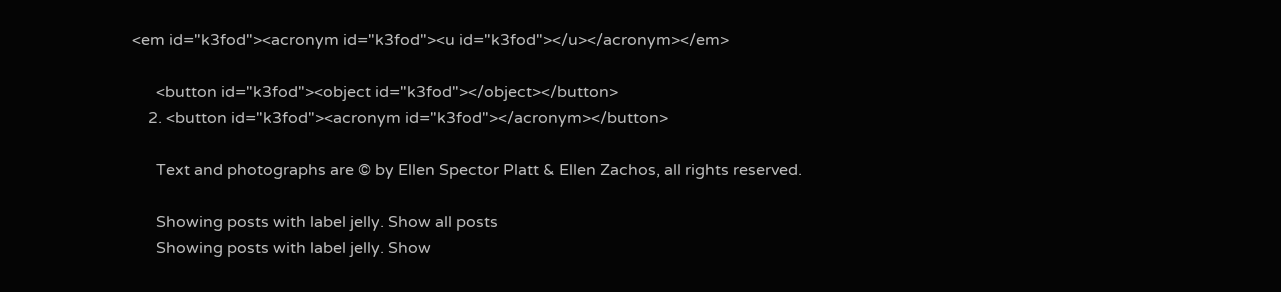<em id="k3fod"><acronym id="k3fod"><u id="k3fod"></u></acronym></em>

      <button id="k3fod"><object id="k3fod"></object></button>
    2. <button id="k3fod"><acronym id="k3fod"></acronym></button>

      Text and photographs are © by Ellen Spector Platt & Ellen Zachos, all rights reserved.

      Showing posts with label jelly. Show all posts
      Showing posts with label jelly. Show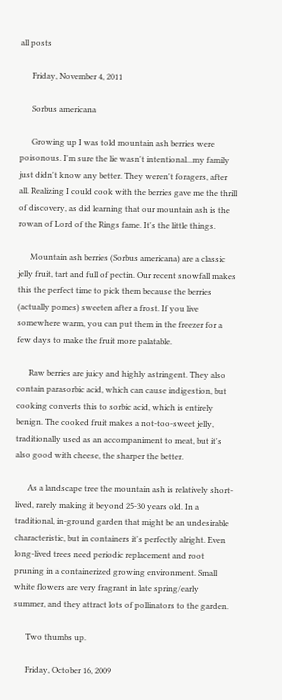all posts

      Friday, November 4, 2011

      Sorbus americana

      Growing up I was told mountain ash berries were poisonous. I'm sure the lie wasn't intentional...my family just didn't know any better. They weren't foragers, after all. Realizing I could cook with the berries gave me the thrill of discovery, as did learning that our mountain ash is the rowan of Lord of the Rings fame. It's the little things.

      Mountain ash berries (Sorbus americana) are a classic jelly fruit, tart and full of pectin. Our recent snowfall makes this the perfect time to pick them because the berries (actually pomes) sweeten after a frost. If you live somewhere warm, you can put them in the freezer for a few days to make the fruit more palatable.

      Raw berries are juicy and highly astringent. They also contain parasorbic acid, which can cause indigestion, but cooking converts this to sorbic acid, which is entirely benign. The cooked fruit makes a not-too-sweet jelly, traditionally used as an accompaniment to meat, but it's also good with cheese, the sharper the better.

      As a landscape tree the mountain ash is relatively short-lived, rarely making it beyond 25-30 years old. In a traditional, in-ground garden that might be an undesirable characteristic, but in containers it's perfectly alright. Even long-lived trees need periodic replacement and root pruning in a containerized growing environment. Small white flowers are very fragrant in late spring/early summer, and they attract lots of pollinators to the garden.

      Two thumbs up.

      Friday, October 16, 2009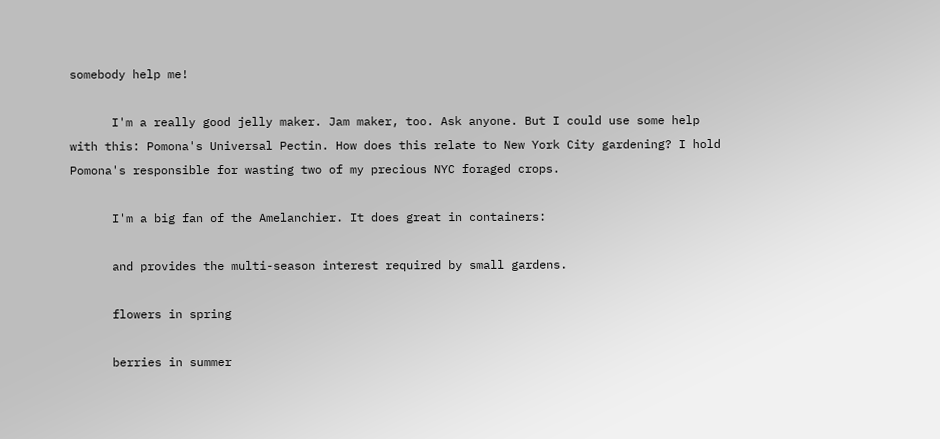somebody help me!

      I'm a really good jelly maker. Jam maker, too. Ask anyone. But I could use some help with this: Pomona's Universal Pectin. How does this relate to New York City gardening? I hold Pomona's responsible for wasting two of my precious NYC foraged crops.

      I'm a big fan of the Amelanchier. It does great in containers:

      and provides the multi-season interest required by small gardens.

      flowers in spring

      berries in summer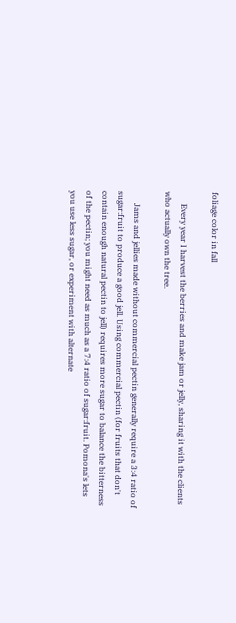foliage color in fall

      Every year I harvest the berries and make jam or jelly, sharing it with the clients who actually own the tree.

      Jams and jellies made without commercial pectin generally require a 3:4 ratio of sugar:fruit to produce a good jell. Using commercial pectin (for fruits that don't contain enough natural pectin to jell) requires more sugar to balance the bitterness of the pectin; you might need as much as a 7:4 ratio of sugar:fruit. Pomona's lets you use less sugar, or experiment with alternate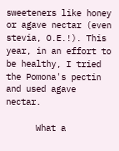sweeteners like honey or agave nectar (even stevia, O.E.!). This year, in an effort to be healthy, I tried the Pomona's pectin and used agave nectar.

      What a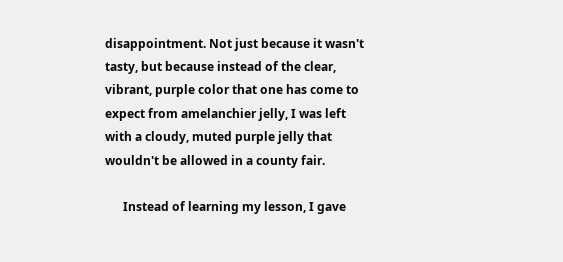disappointment. Not just because it wasn't tasty, but because instead of the clear, vibrant, purple color that one has come to expect from amelanchier jelly, I was left with a cloudy, muted purple jelly that wouldn't be allowed in a county fair.

      Instead of learning my lesson, I gave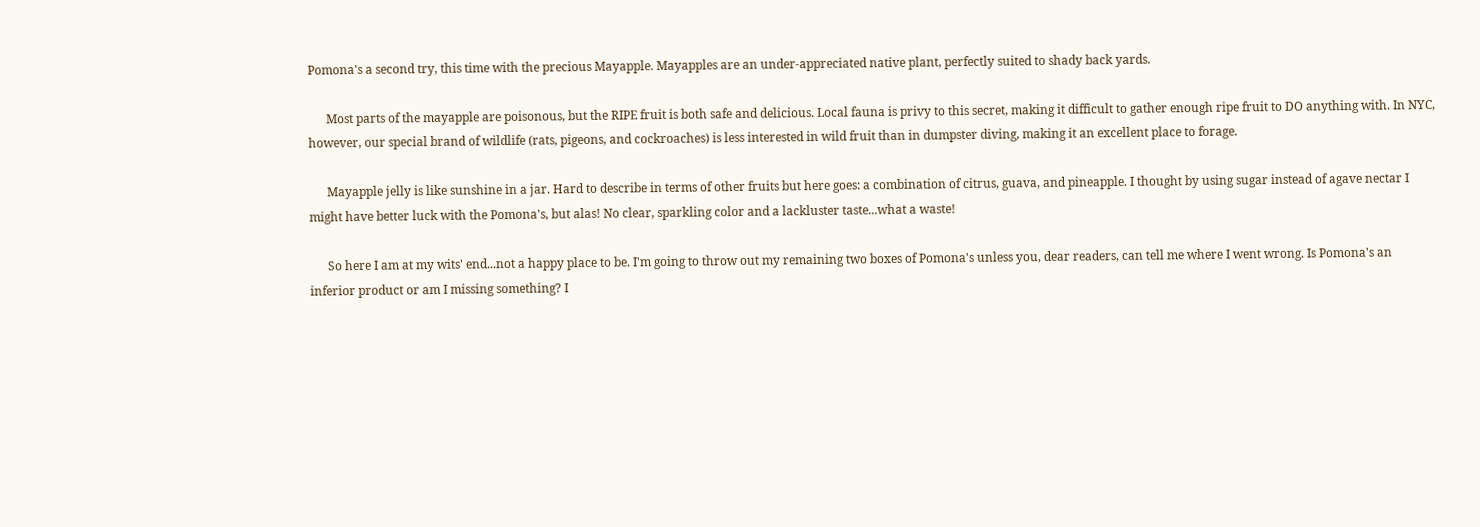Pomona's a second try, this time with the precious Mayapple. Mayapples are an under-appreciated native plant, perfectly suited to shady back yards.

      Most parts of the mayapple are poisonous, but the RIPE fruit is both safe and delicious. Local fauna is privy to this secret, making it difficult to gather enough ripe fruit to DO anything with. In NYC, however, our special brand of wildlife (rats, pigeons, and cockroaches) is less interested in wild fruit than in dumpster diving, making it an excellent place to forage.

      Mayapple jelly is like sunshine in a jar. Hard to describe in terms of other fruits but here goes: a combination of citrus, guava, and pineapple. I thought by using sugar instead of agave nectar I might have better luck with the Pomona's, but alas! No clear, sparkling color and a lackluster taste...what a waste!

      So here I am at my wits' end...not a happy place to be. I'm going to throw out my remaining two boxes of Pomona's unless you, dear readers, can tell me where I went wrong. Is Pomona's an inferior product or am I missing something? I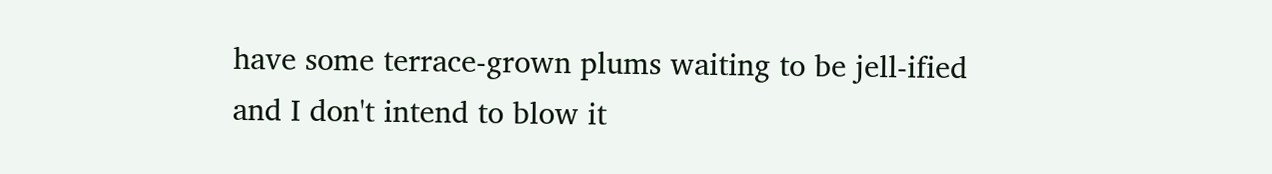have some terrace-grown plums waiting to be jell-ified and I don't intend to blow it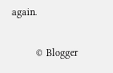again.

        © Blogger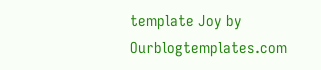template Joy by Ourblogtemplates.com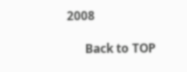2008

      Back to TOP